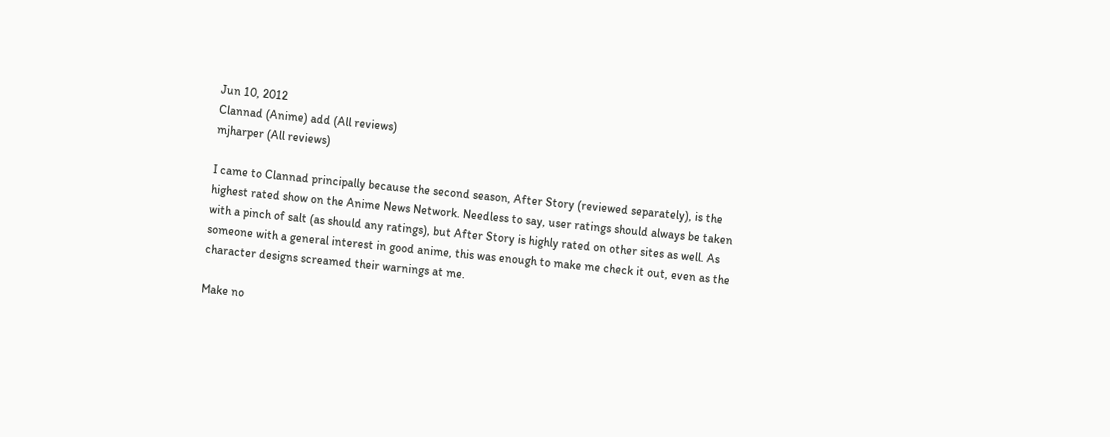Jun 10, 2012
Clannad (Anime) add (All reviews)
mjharper (All reviews)

I came to Clannad principally because the second season, After Story (reviewed separately), is the highest rated show on the Anime News Network. Needless to say, user ratings should always be taken with a pinch of salt (as should any ratings), but After Story is highly rated on other sites as well. As someone with a general interest in good anime, this was enough to make me check it out, even as the character designs screamed their warnings at me.

Make no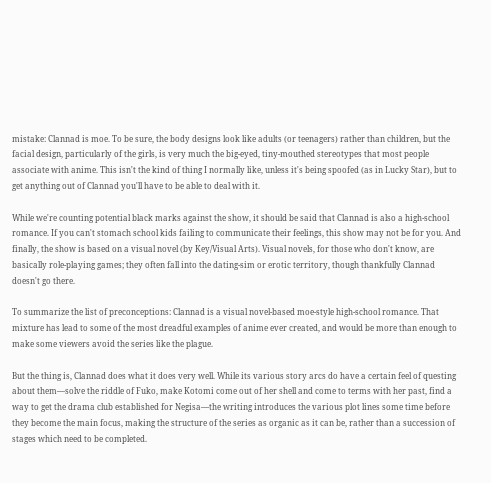mistake: Clannad is moe. To be sure, the body designs look like adults (or teenagers) rather than children, but the facial design, particularly of the girls, is very much the big-eyed, tiny-mouthed stereotypes that most people associate with anime. This isn't the kind of thing I normally like, unless it's being spoofed (as in Lucky Star), but to get anything out of Clannad you'll have to be able to deal with it.

While we're counting potential black marks against the show, it should be said that Clannad is also a high-school romance. If you can't stomach school kids failing to communicate their feelings, this show may not be for you. And finally, the show is based on a visual novel (by Key/Visual Arts). Visual novels, for those who don't know, are basically role-playing games; they often fall into the dating-sim or erotic territory, though thankfully Clannad doesn't go there.

To summarize the list of preconceptions: Clannad is a visual novel-based moe-style high-school romance. That mixture has lead to some of the most dreadful examples of anime ever created, and would be more than enough to make some viewers avoid the series like the plague.

But the thing is, Clannad does what it does very well. While its various story arcs do have a certain feel of questing about them—solve the riddle of Fuko, make Kotomi come out of her shell and come to terms with her past, find a way to get the drama club established for Negisa—the writing introduces the various plot lines some time before they become the main focus, making the structure of the series as organic as it can be, rather than a succession of stages which need to be completed.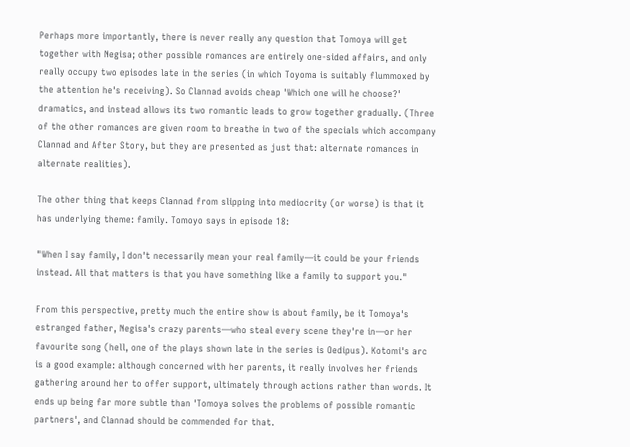Perhaps more importantly, there is never really any question that Tomoya will get together with Negisa; other possible romances are entirely one-sided affairs, and only really occupy two episodes late in the series (in which Toyoma is suitably flummoxed by the attention he's receiving). So Clannad avoids cheap 'Which one will he choose?' dramatics, and instead allows its two romantic leads to grow together gradually. (Three of the other romances are given room to breathe in two of the specials which accompany Clannad and After Story, but they are presented as just that: alternate romances in alternate realities).

The other thing that keeps Clannad from slipping into mediocrity (or worse) is that it has underlying theme: family. Tomoyo says in episode 18:

"When I say family, I don't necessarily mean your real family—it could be your friends instead. All that matters is that you have something like a family to support you."

From this perspective, pretty much the entire show is about family, be it Tomoya's estranged father, Negisa's crazy parents—who steal every scene they're in—or her favourite song (hell, one of the plays shown late in the series is Oedipus). Kotomi's arc is a good example: although concerned with her parents, it really involves her friends gathering around her to offer support, ultimately through actions rather than words. It ends up being far more subtle than 'Tomoya solves the problems of possible romantic partners', and Clannad should be commended for that.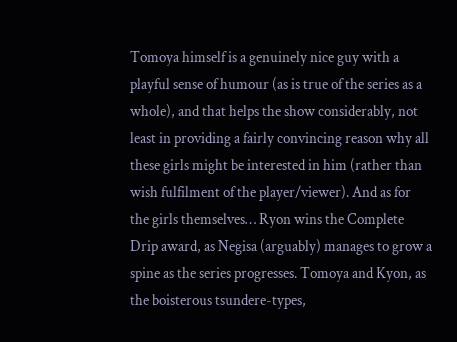Tomoya himself is a genuinely nice guy with a playful sense of humour (as is true of the series as a whole), and that helps the show considerably, not least in providing a fairly convincing reason why all these girls might be interested in him (rather than wish fulfilment of the player/viewer). And as for the girls themselves… Ryon wins the Complete Drip award, as Negisa (arguably) manages to grow a spine as the series progresses. Tomoya and Kyon, as the boisterous tsundere-types,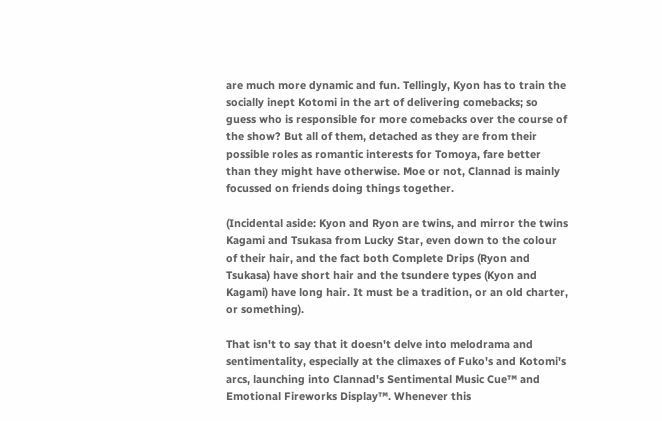are much more dynamic and fun. Tellingly, Kyon has to train the socially inept Kotomi in the art of delivering comebacks; so guess who is responsible for more comebacks over the course of the show? But all of them, detached as they are from their possible roles as romantic interests for Tomoya, fare better than they might have otherwise. Moe or not, Clannad is mainly focussed on friends doing things together.

(Incidental aside: Kyon and Ryon are twins, and mirror the twins Kagami and Tsukasa from Lucky Star, even down to the colour of their hair, and the fact both Complete Drips (Ryon and Tsukasa) have short hair and the tsundere types (Kyon and Kagami) have long hair. It must be a tradition, or an old charter, or something).

That isn't to say that it doesn't delve into melodrama and sentimentality, especially at the climaxes of Fuko's and Kotomi's arcs, launching into Clannad's Sentimental Music Cue™ and Emotional Fireworks Display™. Whenever this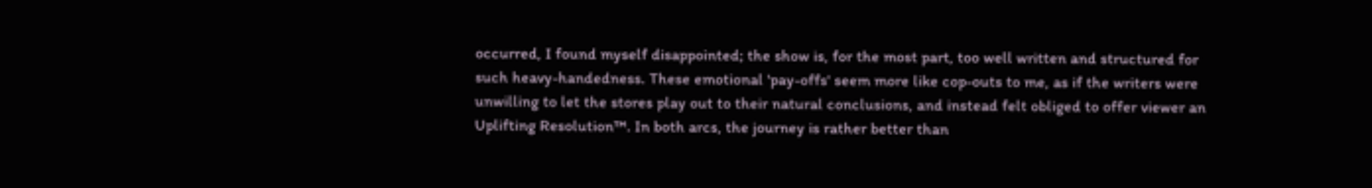occurred, I found myself disappointed; the show is, for the most part, too well written and structured for such heavy-handedness. These emotional 'pay-offs' seem more like cop-outs to me, as if the writers were unwilling to let the stores play out to their natural conclusions, and instead felt obliged to offer viewer an Uplifting Resolution™. In both arcs, the journey is rather better than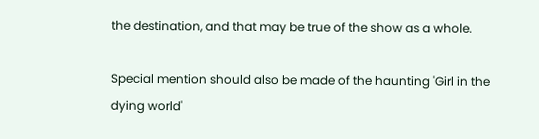the destination, and that may be true of the show as a whole.

Special mention should also be made of the haunting 'Girl in the dying world'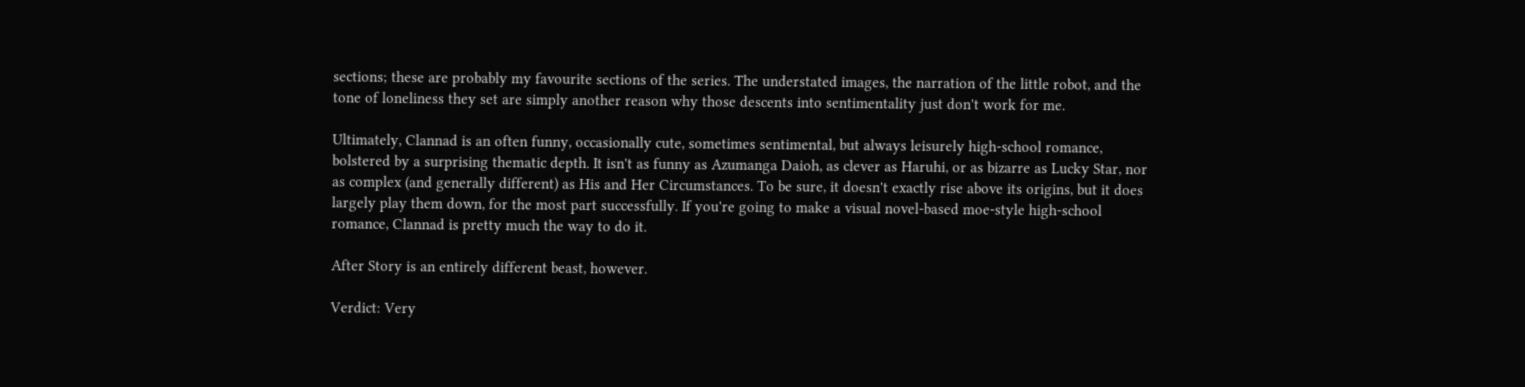sections; these are probably my favourite sections of the series. The understated images, the narration of the little robot, and the tone of loneliness they set are simply another reason why those descents into sentimentality just don't work for me.

Ultimately, Clannad is an often funny, occasionally cute, sometimes sentimental, but always leisurely high-school romance, bolstered by a surprising thematic depth. It isn't as funny as Azumanga Daioh, as clever as Haruhi, or as bizarre as Lucky Star, nor as complex (and generally different) as His and Her Circumstances. To be sure, it doesn't exactly rise above its origins, but it does largely play them down, for the most part successfully. If you're going to make a visual novel-based moe-style high-school romance, Clannad is pretty much the way to do it.

After Story is an entirely different beast, however.

Verdict: Very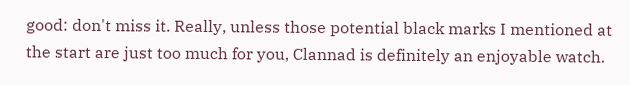good: don't miss it. Really, unless those potential black marks I mentioned at the start are just too much for you, Clannad is definitely an enjoyable watch.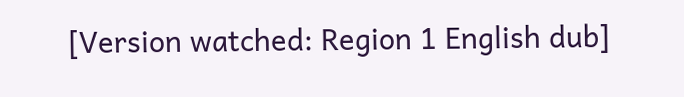[Version watched: Region 1 English dub]